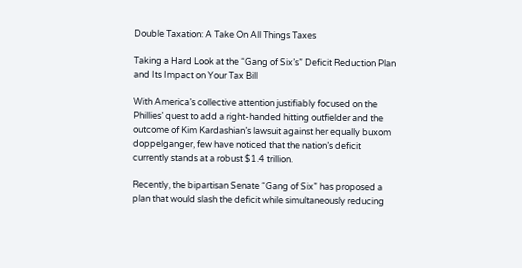Double Taxation: A Take On All Things Taxes

Taking a Hard Look at the “Gang of Six’s” Deficit Reduction Plan and Its Impact on Your Tax Bill

With America’s collective attention justifiably focused on the Phillies’ quest to add a right-handed hitting outfielder and the outcome of Kim Kardashian’s lawsuit against her equally buxom doppelganger, few have noticed that the nation’s deficit currently stands at a robust $1.4 trillion.

Recently, the bipartisan Senate “Gang of Six” has proposed a plan that would slash the deficit while simultaneously reducing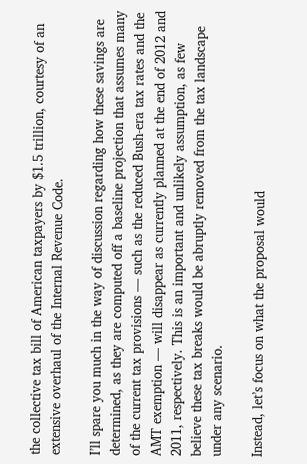the collective tax bill of American taxpayers by $1.5 trillion, courtesy of an extensive overhaul of the Internal Revenue Code.

I’ll spare you much in the way of discussion regarding how these savings are determined, as they are computed off a baseline projection that assumes many of the current tax provisions — such as the reduced Bush-era tax rates and the AMT exemption — will disappear as currently planned at the end of 2012 and 2011, respectively. This is an important and unlikely assumption, as few believe these tax breaks would be abruptly removed from the tax landscape under any scenario.

Instead, let’s focus on what the proposal would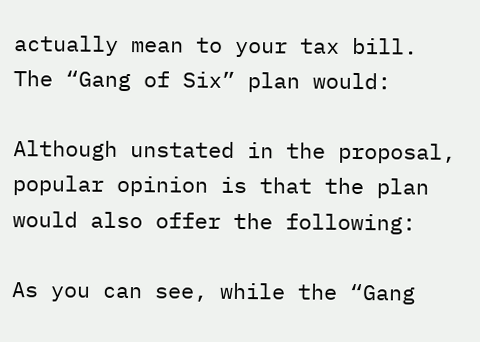actually mean to your tax bill. The “Gang of Six” plan would:

Although unstated in the proposal, popular opinion is that the plan would also offer the following:

As you can see, while the “Gang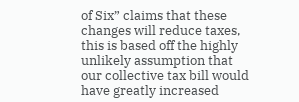of Six” claims that these changes will reduce taxes, this is based off the highly unlikely assumption that our collective tax bill would have greatly increased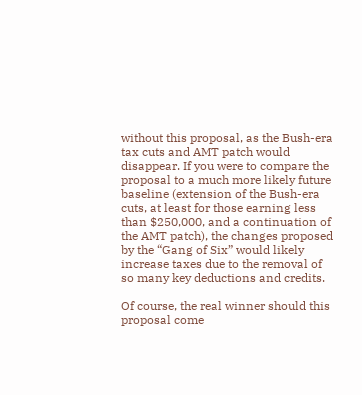without this proposal, as the Bush-era tax cuts and AMT patch would disappear. If you were to compare the proposal to a much more likely future baseline (extension of the Bush-era cuts, at least for those earning less than $250,000, and a continuation of the AMT patch), the changes proposed by the “Gang of Six” would likely increase taxes due to the removal of so many key deductions and credits.

Of course, the real winner should this proposal come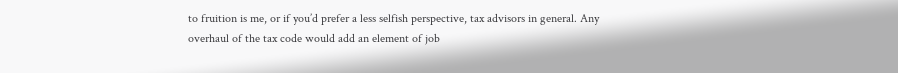to fruition is me, or if you’d prefer a less selfish perspective, tax advisors in general. Any overhaul of the tax code would add an element of job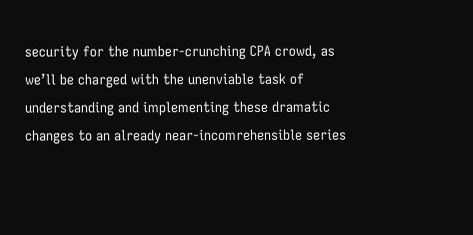security for the number-crunching CPA crowd, as we’ll be charged with the unenviable task of understanding and implementing these dramatic changes to an already near-incomrehensible series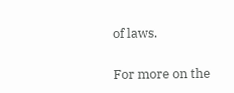of laws.

For more on the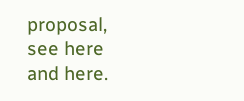proposal, see here and here.